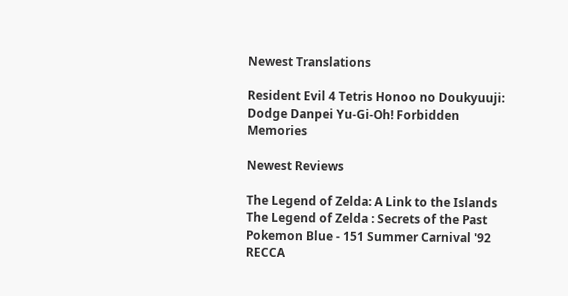Newest Translations

Resident Evil 4 Tetris Honoo no Doukyuuji: Dodge Danpei Yu-Gi-Oh! Forbidden Memories

Newest Reviews

The Legend of Zelda: A Link to the Islands The Legend of Zelda : Secrets of the Past Pokemon Blue - 151 Summer Carnival '92 RECCA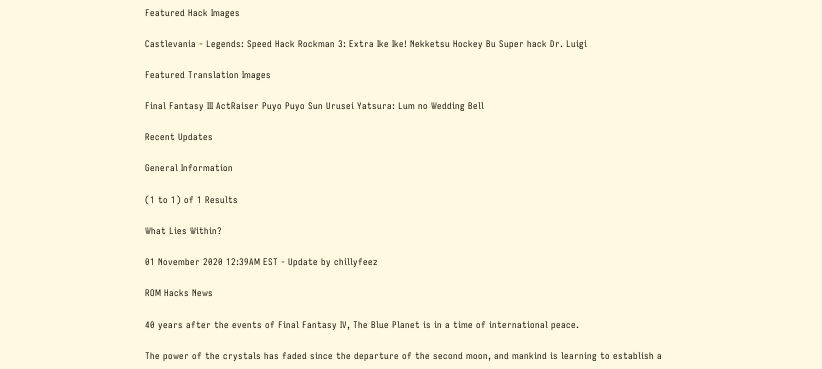Featured Hack Images

Castlevania - Legends: Speed Hack Rockman 3: Extra Ike Ike! Nekketsu Hockey Bu Super hack Dr. Luigi

Featured Translation Images

Final Fantasy III ActRaiser Puyo Puyo Sun Urusei Yatsura: Lum no Wedding Bell

Recent Updates

General Information

(1 to 1) of 1 Results

What Lies Within?

01 November 2020 12:39AM EST - Update by chillyfeez

ROM Hacks News

40 years after the events of Final Fantasy IV, The Blue Planet is in a time of international peace.

The power of the crystals has faded since the departure of the second moon, and mankind is learning to establish a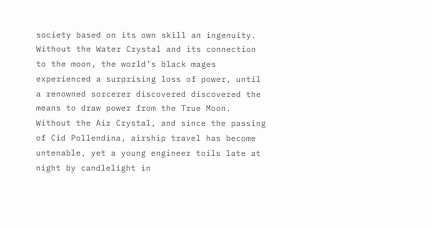society based on its own skill an ingenuity. Without the Water Crystal and its connection to the moon, the world’s black mages experienced a surprising loss of power, until a renowned sorcerer discovered discovered the means to draw power from the True Moon. Without the Air Crystal, and since the passing of Cid Pollendina, airship travel has become untenable, yet a young engineer toils late at night by candlelight in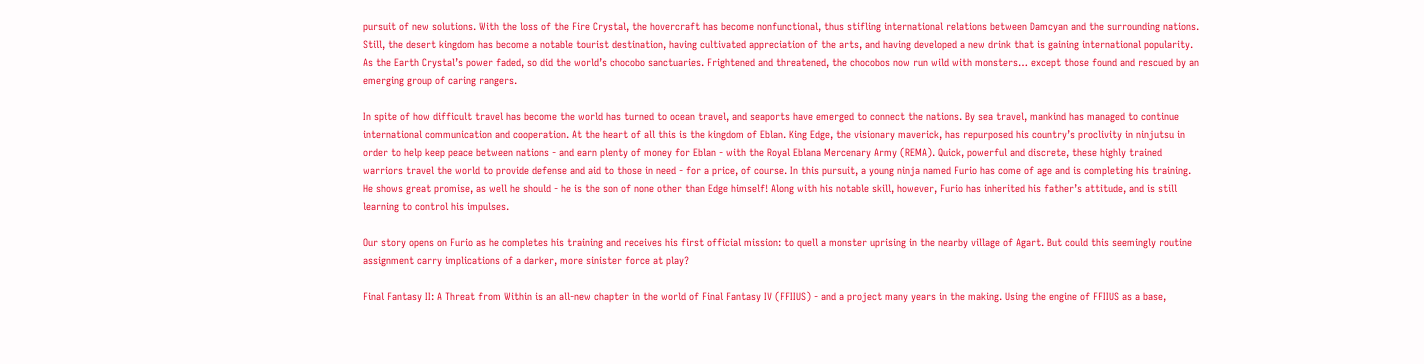pursuit of new solutions. With the loss of the Fire Crystal, the hovercraft has become nonfunctional, thus stifling international relations between Damcyan and the surrounding nations. Still, the desert kingdom has become a notable tourist destination, having cultivated appreciation of the arts, and having developed a new drink that is gaining international popularity. As the Earth Crystal’s power faded, so did the world’s chocobo sanctuaries. Frightened and threatened, the chocobos now run wild with monsters… except those found and rescued by an emerging group of caring rangers.

In spite of how difficult travel has become the world has turned to ocean travel, and seaports have emerged to connect the nations. By sea travel, mankind has managed to continue international communication and cooperation. At the heart of all this is the kingdom of Eblan. King Edge, the visionary maverick, has repurposed his country’s proclivity in ninjutsu in order to help keep peace between nations - and earn plenty of money for Eblan - with the Royal Eblana Mercenary Army (REMA). Quick, powerful and discrete, these highly trained warriors travel the world to provide defense and aid to those in need - for a price, of course. In this pursuit, a young ninja named Furio has come of age and is completing his training. He shows great promise, as well he should - he is the son of none other than Edge himself! Along with his notable skill, however, Furio has inherited his father’s attitude, and is still learning to control his impulses.

Our story opens on Furio as he completes his training and receives his first official mission: to quell a monster uprising in the nearby village of Agart. But could this seemingly routine assignment carry implications of a darker, more sinister force at play?

Final Fantasy II: A Threat from Within is an all-new chapter in the world of Final Fantasy IV (FFIIUS) - and a project many years in the making. Using the engine of FFIIUS as a base,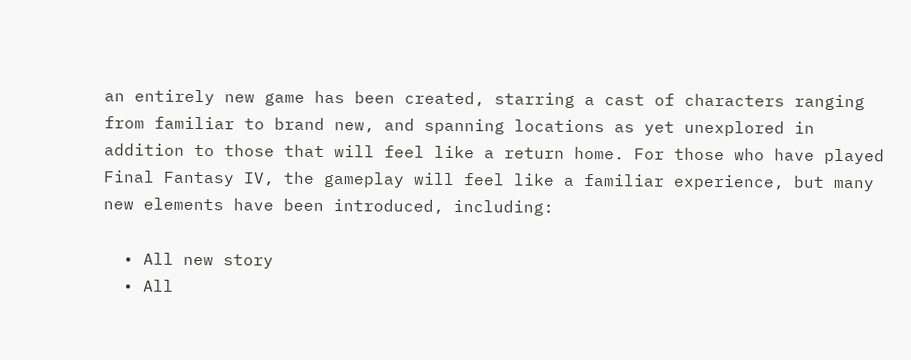an entirely new game has been created, starring a cast of characters ranging from familiar to brand new, and spanning locations as yet unexplored in addition to those that will feel like a return home. For those who have played Final Fantasy IV, the gameplay will feel like a familiar experience, but many new elements have been introduced, including:

  • All new story
  • All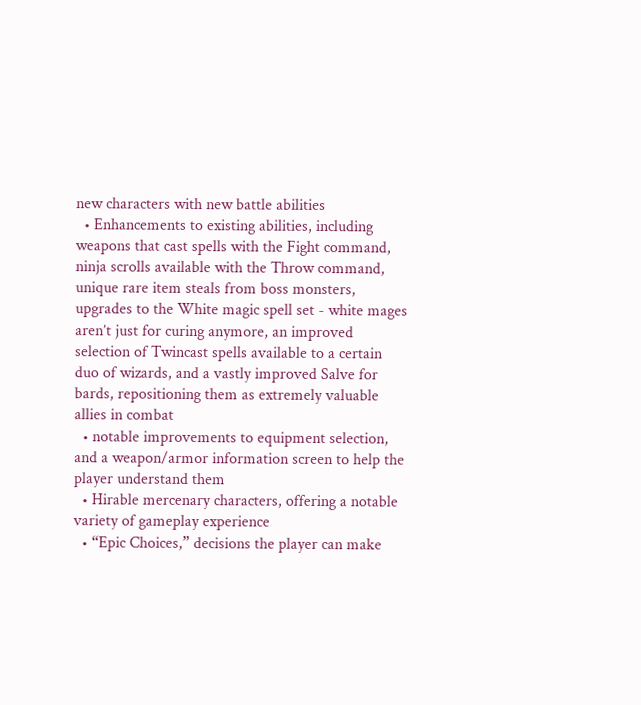new characters with new battle abilities
  • Enhancements to existing abilities, including weapons that cast spells with the Fight command, ninja scrolls available with the Throw command, unique rare item steals from boss monsters, upgrades to the White magic spell set - white mages aren’t just for curing anymore, an improved selection of Twincast spells available to a certain duo of wizards, and a vastly improved Salve for bards, repositioning them as extremely valuable allies in combat
  • notable improvements to equipment selection, and a weapon/armor information screen to help the player understand them
  • Hirable mercenary characters, offering a notable variety of gameplay experience
  • “Epic Choices,” decisions the player can make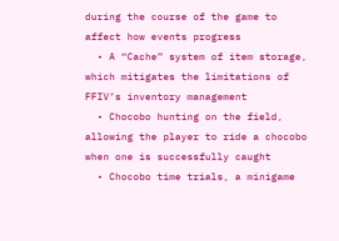during the course of the game to affect how events progress
  • A “Cache” system of item storage, which mitigates the limitations of FFIV’s inventory management
  • Chocobo hunting on the field, allowing the player to ride a chocobo when one is successfully caught
  • Chocobo time trials, a minigame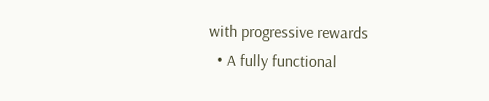with progressive rewards
  • A fully functional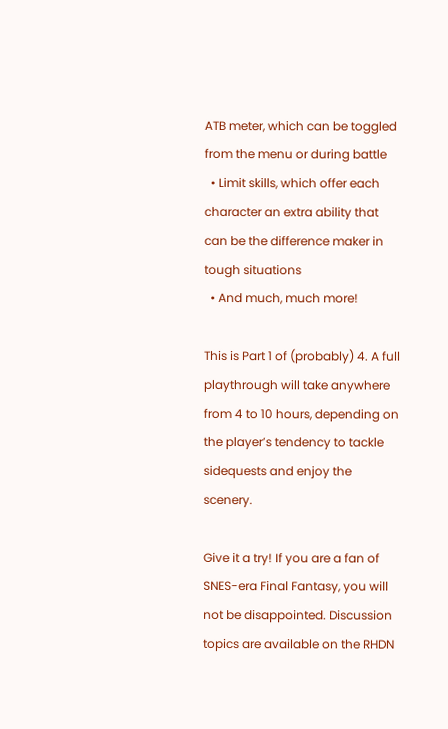ATB meter, which can be toggled from the menu or during battle
  • Limit skills, which offer each character an extra ability that can be the difference maker in tough situations
  • And much, much more!

This is Part 1 of (probably) 4. A full playthrough will take anywhere from 4 to 10 hours, depending on the player’s tendency to tackle sidequests and enjoy the scenery.

Give it a try! If you are a fan of SNES-era Final Fantasy, you will not be disappointed. Discussion topics are available on the RHDN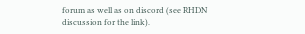forum as well as on discord (see RHDN discussion for the link).